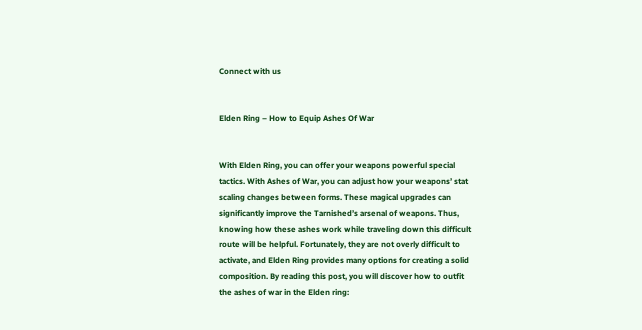Connect with us


Elden Ring – How to Equip Ashes Of War


With Elden Ring, you can offer your weapons powerful special tactics. With Ashes of War, you can adjust how your weapons’ stat scaling changes between forms. These magical upgrades can significantly improve the Tarnished’s arsenal of weapons. Thus, knowing how these ashes work while traveling down this difficult route will be helpful. Fortunately, they are not overly difficult to activate, and Elden Ring provides many options for creating a solid composition. By reading this post, you will discover how to outfit the ashes of war in the Elden ring: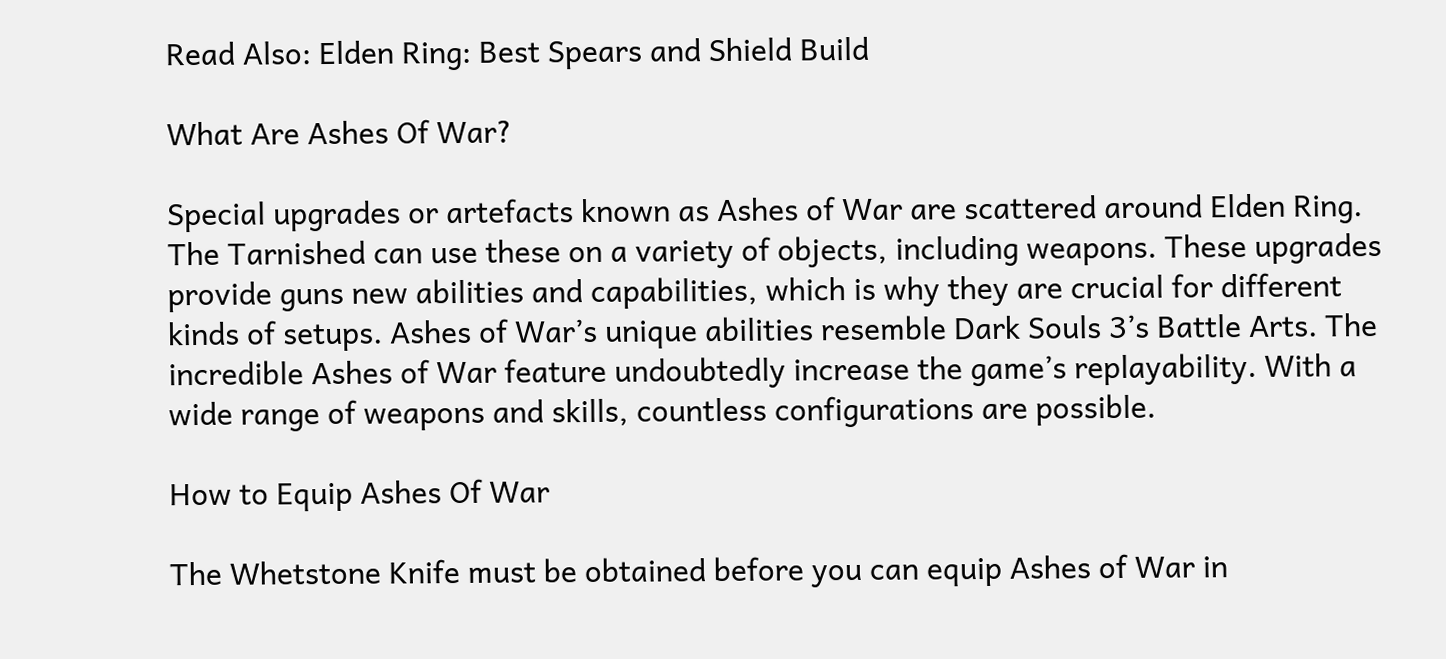Read Also: Elden Ring: Best Spears and Shield Build

What Are Ashes Of War?

Special upgrades or artefacts known as Ashes of War are scattered around Elden Ring. The Tarnished can use these on a variety of objects, including weapons. These upgrades provide guns new abilities and capabilities, which is why they are crucial for different kinds of setups. Ashes of War’s unique abilities resemble Dark Souls 3’s Battle Arts. The incredible Ashes of War feature undoubtedly increase the game’s replayability. With a wide range of weapons and skills, countless configurations are possible.

How to Equip Ashes Of War

The Whetstone Knife must be obtained before you can equip Ashes of War in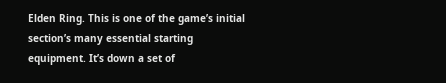Elden Ring. This is one of the game’s initial section’s many essential starting equipment. It’s down a set of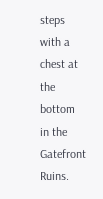steps with a chest at the bottom in the Gatefront Ruins.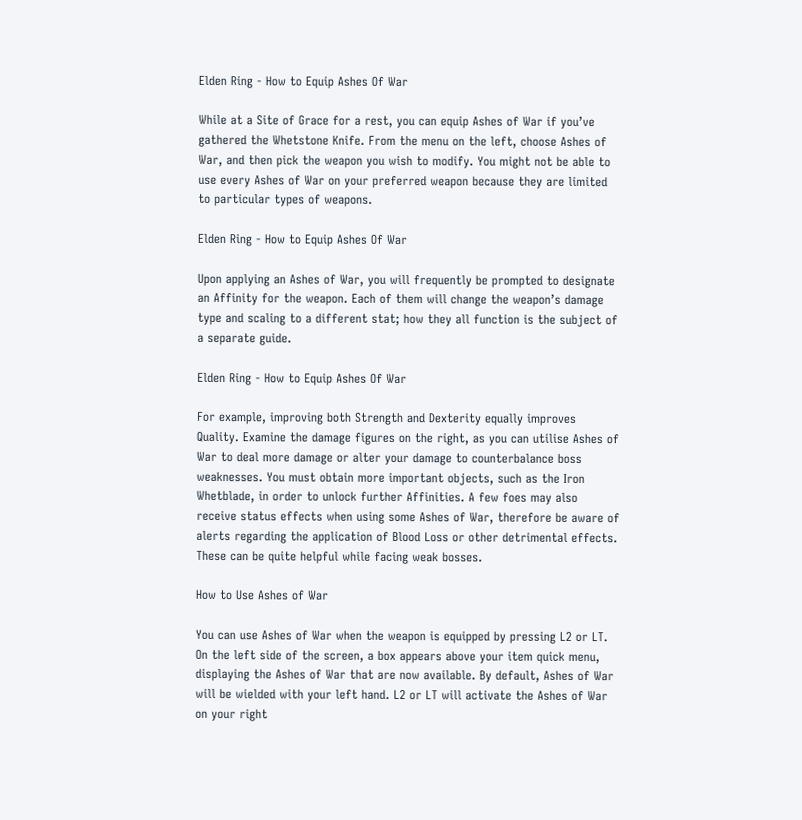Elden Ring - How to Equip Ashes Of War

While at a Site of Grace for a rest, you can equip Ashes of War if you’ve gathered the Whetstone Knife. From the menu on the left, choose Ashes of War, and then pick the weapon you wish to modify. You might not be able to use every Ashes of War on your preferred weapon because they are limited to particular types of weapons.

Elden Ring - How to Equip Ashes Of War

Upon applying an Ashes of War, you will frequently be prompted to designate an Affinity for the weapon. Each of them will change the weapon’s damage type and scaling to a different stat; how they all function is the subject of a separate guide.

Elden Ring - How to Equip Ashes Of War

For example, improving both Strength and Dexterity equally improves Quality. Examine the damage figures on the right, as you can utilise Ashes of War to deal more damage or alter your damage to counterbalance boss weaknesses. You must obtain more important objects, such as the Iron Whetblade, in order to unlock further Affinities. A few foes may also receive status effects when using some Ashes of War, therefore be aware of alerts regarding the application of Blood Loss or other detrimental effects. These can be quite helpful while facing weak bosses.

How to Use Ashes of War

You can use Ashes of War when the weapon is equipped by pressing L2 or LT. On the left side of the screen, a box appears above your item quick menu, displaying the Ashes of War that are now available. By default, Ashes of War will be wielded with your left hand. L2 or LT will activate the Ashes of War on your right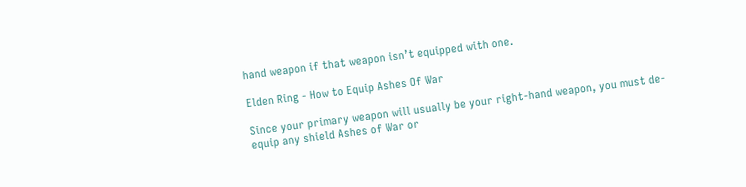hand weapon if that weapon isn’t equipped with one.

Elden Ring - How to Equip Ashes Of War

Since your primary weapon will usually be your right-hand weapon, you must de-equip any shield Ashes of War or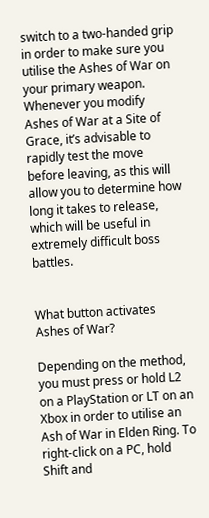switch to a two-handed grip in order to make sure you utilise the Ashes of War on your primary weapon. Whenever you modify Ashes of War at a Site of Grace, it’s advisable to rapidly test the move before leaving, as this will allow you to determine how long it takes to release, which will be useful in extremely difficult boss battles.


What button activates Ashes of War?

Depending on the method, you must press or hold L2 on a PlayStation or LT on an Xbox in order to utilise an Ash of War in Elden Ring. To right-click on a PC, hold Shift and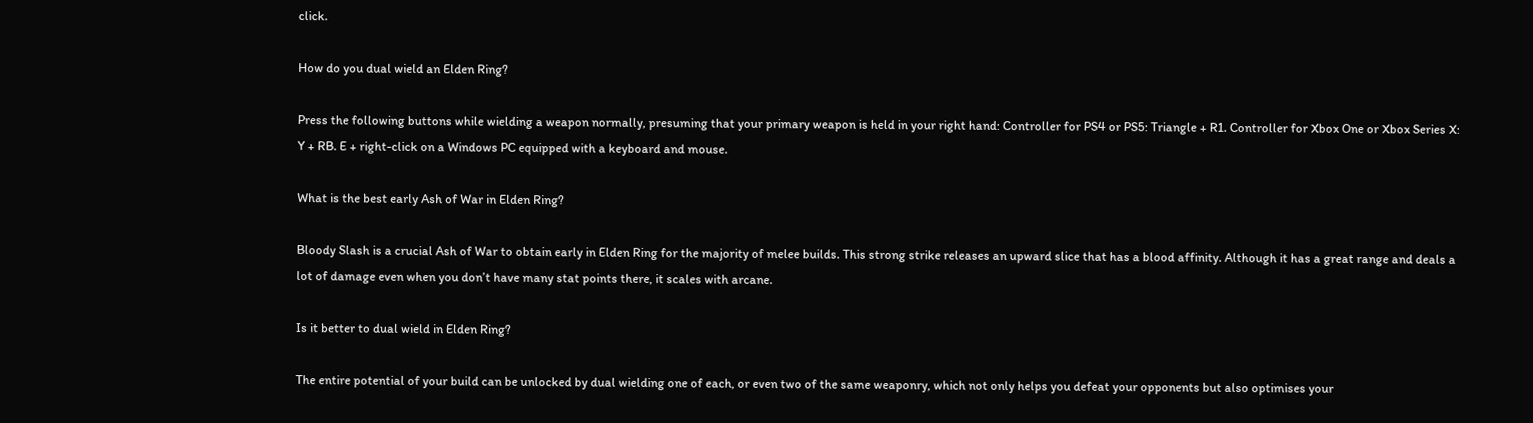click.

How do you dual wield an Elden Ring?

Press the following buttons while wielding a weapon normally, presuming that your primary weapon is held in your right hand: Controller for PS4 or PS5: Triangle + R1. Controller for Xbox One or Xbox Series X: Y + RB. E + right-click on a Windows PC equipped with a keyboard and mouse.

What is the best early Ash of War in Elden Ring?

Bloody Slash is a crucial Ash of War to obtain early in Elden Ring for the majority of melee builds. This strong strike releases an upward slice that has a blood affinity. Although it has a great range and deals a lot of damage even when you don’t have many stat points there, it scales with arcane.

Is it better to dual wield in Elden Ring?

The entire potential of your build can be unlocked by dual wielding one of each, or even two of the same weaponry, which not only helps you defeat your opponents but also optimises your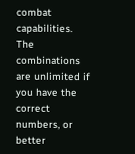combat capabilities. The combinations are unlimited if you have the correct numbers, or better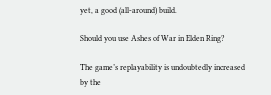yet, a good (all-around) build.

Should you use Ashes of War in Elden Ring?

The game’s replayability is undoubtedly increased by the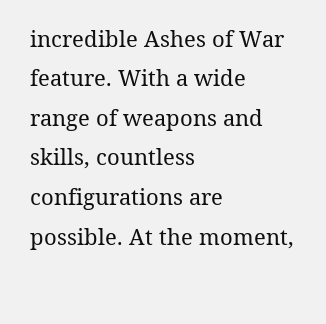incredible Ashes of War feature. With a wide range of weapons and skills, countless configurations are possible. At the moment,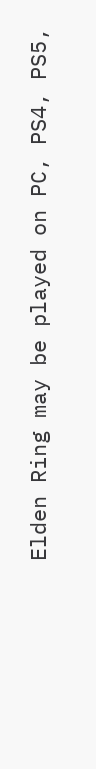Elden Ring may be played on PC, PS4, PS5,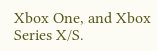Xbox One, and Xbox Series X/S.